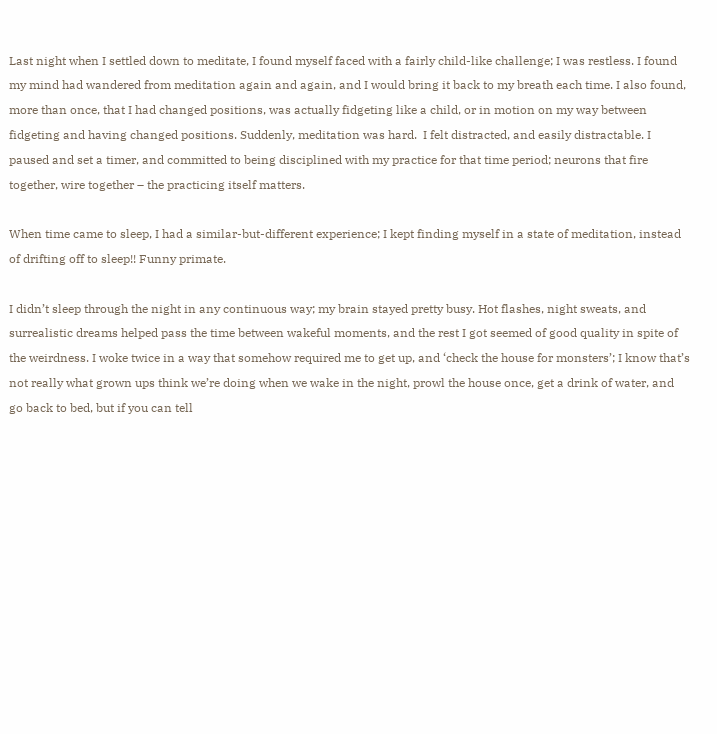Last night when I settled down to meditate, I found myself faced with a fairly child-like challenge; I was restless. I found my mind had wandered from meditation again and again, and I would bring it back to my breath each time. I also found, more than once, that I had changed positions, was actually fidgeting like a child, or in motion on my way between fidgeting and having changed positions. Suddenly, meditation was hard.  I felt distracted, and easily distractable. I paused and set a timer, and committed to being disciplined with my practice for that time period; neurons that fire together, wire together – the practicing itself matters.

When time came to sleep, I had a similar-but-different experience; I kept finding myself in a state of meditation, instead of drifting off to sleep!! Funny primate.

I didn’t sleep through the night in any continuous way; my brain stayed pretty busy. Hot flashes, night sweats, and surrealistic dreams helped pass the time between wakeful moments, and the rest I got seemed of good quality in spite of the weirdness. I woke twice in a way that somehow required me to get up, and ‘check the house for monsters’; I know that’s not really what grown ups think we’re doing when we wake in the night, prowl the house once, get a drink of water, and go back to bed, but if you can tell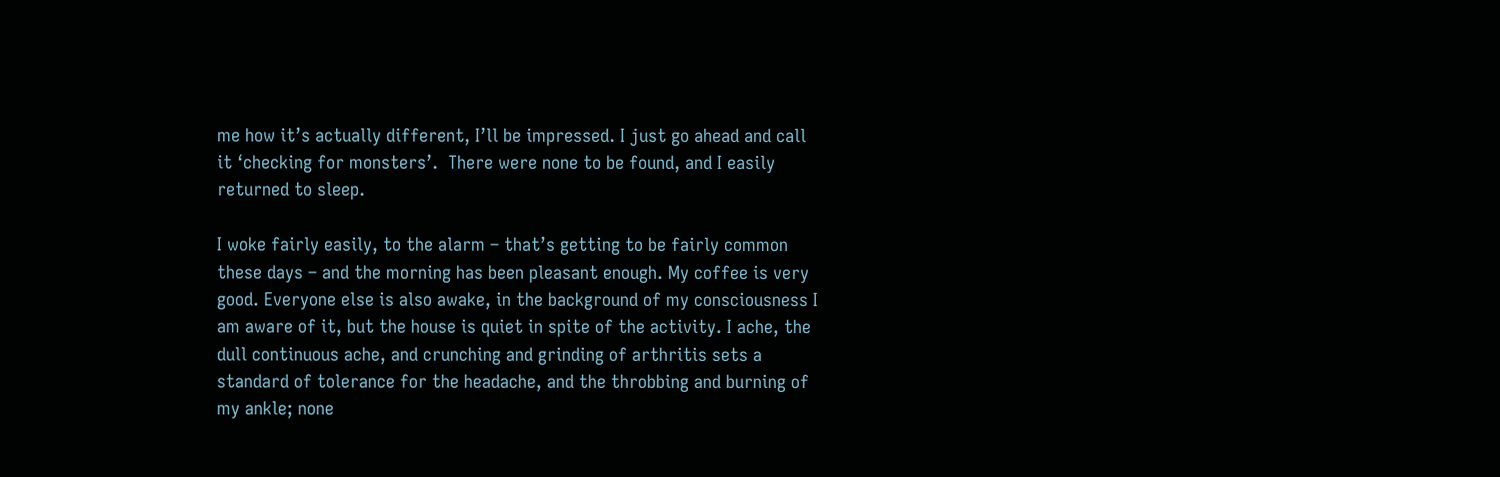me how it’s actually different, I’ll be impressed. I just go ahead and call it ‘checking for monsters’.  There were none to be found, and I easily returned to sleep.

I woke fairly easily, to the alarm – that’s getting to be fairly common these days – and the morning has been pleasant enough. My coffee is very good. Everyone else is also awake, in the background of my consciousness I am aware of it, but the house is quiet in spite of the activity. I ache, the dull continuous ache, and crunching and grinding of arthritis sets a standard of tolerance for the headache, and the throbbing and burning of my ankle; none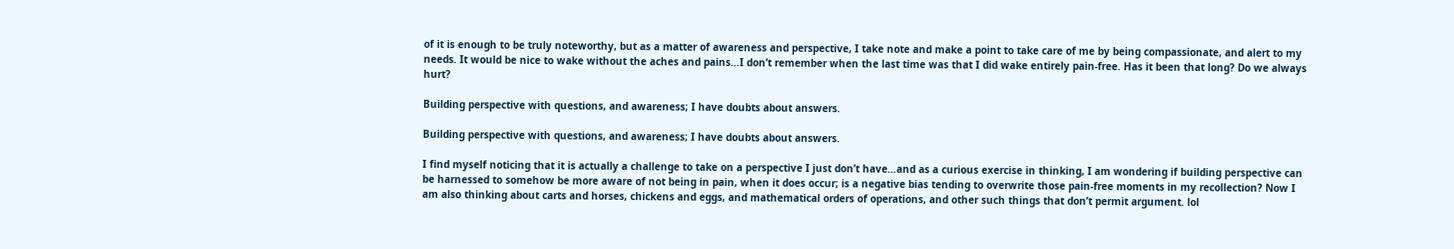of it is enough to be truly noteworthy, but as a matter of awareness and perspective, I take note and make a point to take care of me by being compassionate, and alert to my needs. It would be nice to wake without the aches and pains…I don’t remember when the last time was that I did wake entirely pain-free. Has it been that long? Do we always hurt?

Building perspective with questions, and awareness; I have doubts about answers.

Building perspective with questions, and awareness; I have doubts about answers.

I find myself noticing that it is actually a challenge to take on a perspective I just don’t have…and as a curious exercise in thinking, I am wondering if building perspective can be harnessed to somehow be more aware of not being in pain, when it does occur; is a negative bias tending to overwrite those pain-free moments in my recollection? Now I am also thinking about carts and horses, chickens and eggs, and mathematical orders of operations, and other such things that don’t permit argument. lol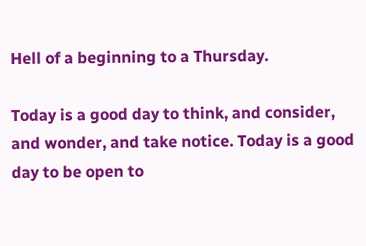Hell of a beginning to a Thursday.

Today is a good day to think, and consider, and wonder, and take notice. Today is a good day to be open to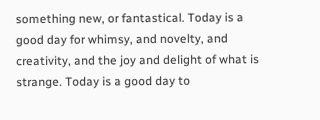something new, or fantastical. Today is a good day for whimsy, and novelty, and creativity, and the joy and delight of what is strange. Today is a good day to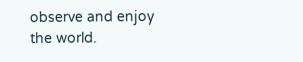observe and enjoy the world.